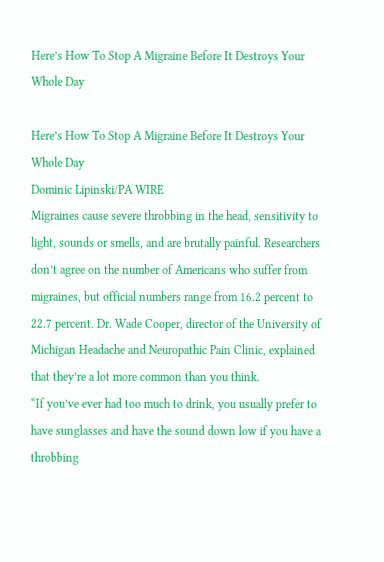Here’s How To Stop A Migraine Before It Destroys Your Whole Day

Here’s How To Stop A Migraine Before It Destroys Your Whole Day
Dominic Lipinski/PA WIRE
Migraines cause severe throbbing in the head, sensitivity to light, sounds or smells, and are brutally painful. Researchers don’t agree on the number of Americans who suffer from migraines, but official numbers range from 16.2 percent to 22.7 percent. Dr. Wade Cooper, director of the University of Michigan Headache and Neuropathic Pain Clinic, explained that they’re a lot more common than you think.
“If you’ve ever had too much to drink, you usually prefer to have sunglasses and have the sound down low if you have a throbbing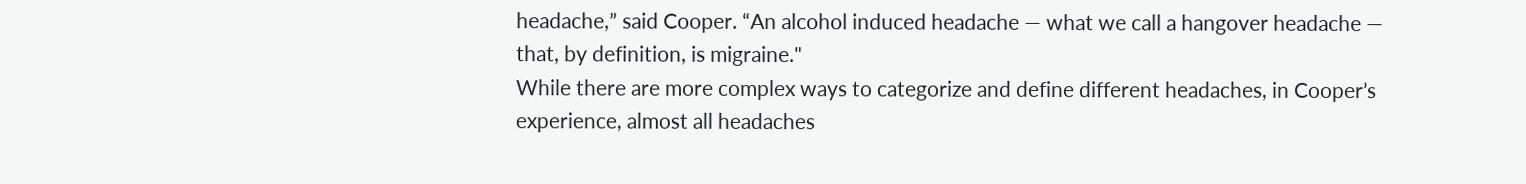headache,” said Cooper. “An alcohol induced headache — what we call a hangover headache — that, by definition, is migraine."
While there are more complex ways to categorize and define different headaches, in Cooper’s experience, almost all headaches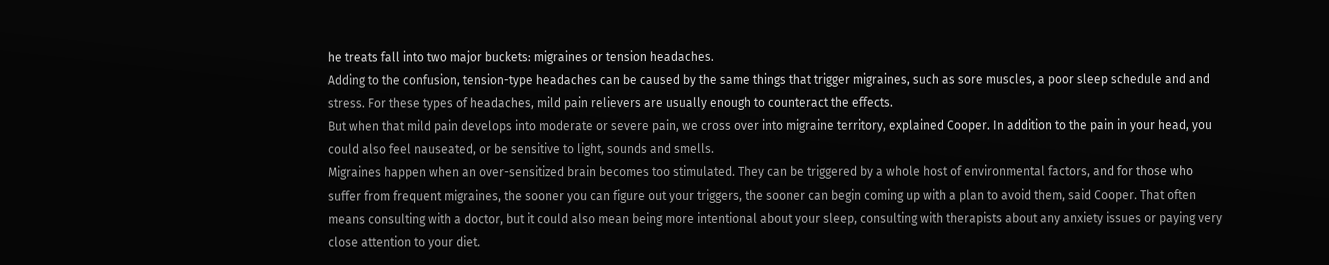he treats fall into two major buckets: migraines or tension headaches.
Adding to the confusion, tension-type headaches can be caused by the same things that trigger migraines, such as sore muscles, a poor sleep schedule and and stress. For these types of headaches, mild pain relievers are usually enough to counteract the effects.
But when that mild pain develops into moderate or severe pain, we cross over into migraine territory, explained Cooper. In addition to the pain in your head, you could also feel nauseated, or be sensitive to light, sounds and smells.
Migraines happen when an over-sensitized brain becomes too stimulated. They can be triggered by a whole host of environmental factors, and for those who suffer from frequent migraines, the sooner you can figure out your triggers, the sooner can begin coming up with a plan to avoid them, said Cooper. That often means consulting with a doctor, but it could also mean being more intentional about your sleep, consulting with therapists about any anxiety issues or paying very close attention to your diet.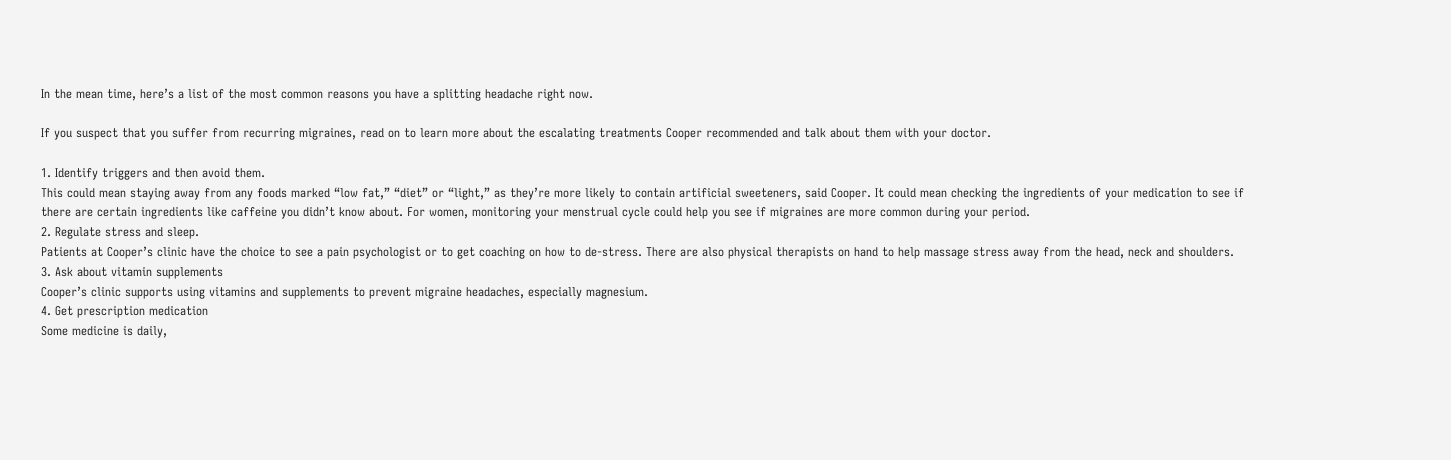In the mean time, here’s a list of the most common reasons you have a splitting headache right now.

If you suspect that you suffer from recurring migraines, read on to learn more about the escalating treatments Cooper recommended and talk about them with your doctor.

1. Identify triggers and then avoid them.
This could mean staying away from any foods marked “low fat,” “diet” or “light,” as they’re more likely to contain artificial sweeteners, said Cooper. It could mean checking the ingredients of your medication to see if there are certain ingredients like caffeine you didn’t know about. For women, monitoring your menstrual cycle could help you see if migraines are more common during your period.
2. Regulate stress and sleep.
Patients at Cooper’s clinic have the choice to see a pain psychologist or to get coaching on how to de-stress. There are also physical therapists on hand to help massage stress away from the head, neck and shoulders.
3. Ask about vitamin supplements
Cooper’s clinic supports using vitamins and supplements to prevent migraine headaches, especially magnesium.
4. Get prescription medication
Some medicine is daily,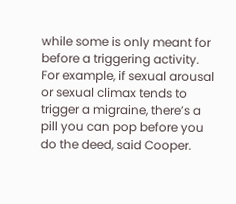while some is only meant for before a triggering activity. For example, if sexual arousal or sexual climax tends to trigger a migraine, there’s a pill you can pop before you do the deed, said Cooper.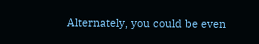Alternately, you could be even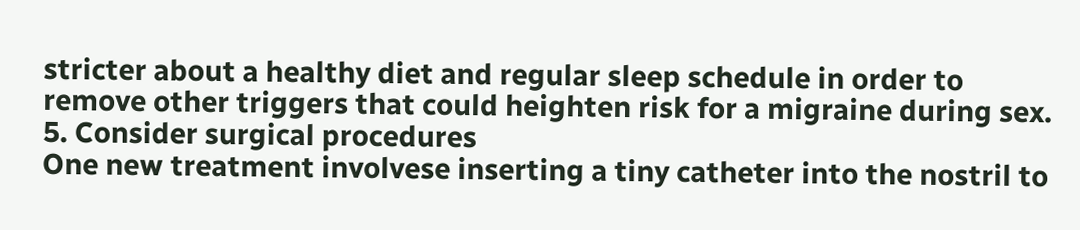stricter about a healthy diet and regular sleep schedule in order to remove other triggers that could heighten risk for a migraine during sex.
5. Consider surgical procedures
One new treatment involvese inserting a tiny catheter into the nostril to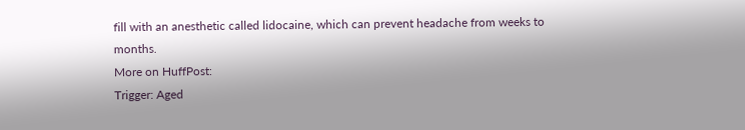fill with an anesthetic called lidocaine, which can prevent headache from weeks to months.
More on HuffPost:
Trigger: Aged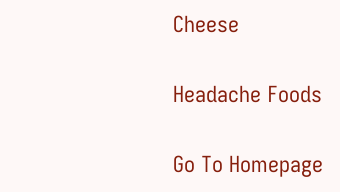Cheese

Headache Foods

Go To Homepage